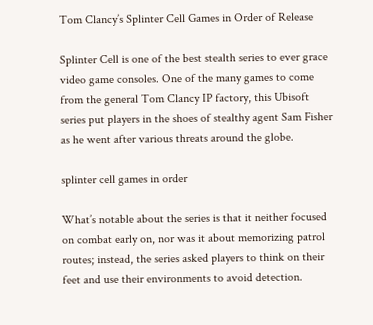Tom Clancy’s Splinter Cell Games in Order of Release

Splinter Cell is one of the best stealth series to ever grace video game consoles. One of the many games to come from the general Tom Clancy IP factory, this Ubisoft series put players in the shoes of stealthy agent Sam Fisher as he went after various threats around the globe.

splinter cell games in order

What’s notable about the series is that it neither focused on combat early on, nor was it about memorizing patrol routes; instead, the series asked players to think on their feet and use their environments to avoid detection.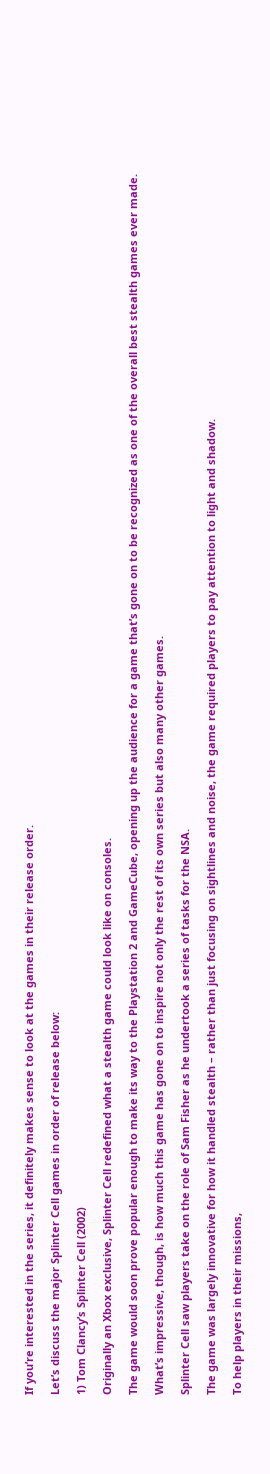If you’re interested in the series, it definitely makes sense to look at the games in their release order.

Let’s discuss the major Splinter Cell games in order of release below:

1) Tom Clancy’s Splinter Cell (2002)

Originally an Xbox exclusive, Splinter Cell redefined what a stealth game could look like on consoles.

The game would soon prove popular enough to make its way to the Playstation 2 and GameCube, opening up the audience for a game that’s gone on to be recognized as one of the overall best stealth games ever made.

What’s impressive, though, is how much this game has gone on to inspire not only the rest of its own series but also many other games.

Splinter Cell saw players take on the role of Sam Fisher as he undertook a series of tasks for the NSA.

The game was largely innovative for how it handled stealth – rather than just focusing on sightlines and noise, the game required players to pay attention to light and shadow.

To help players in their missions,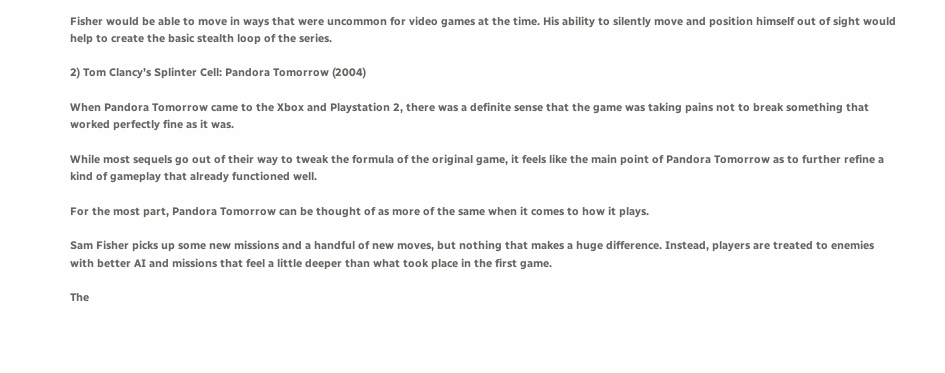Fisher would be able to move in ways that were uncommon for video games at the time. His ability to silently move and position himself out of sight would help to create the basic stealth loop of the series.

2) Tom Clancy’s Splinter Cell: Pandora Tomorrow (2004)

When Pandora Tomorrow came to the Xbox and Playstation 2, there was a definite sense that the game was taking pains not to break something that worked perfectly fine as it was.

While most sequels go out of their way to tweak the formula of the original game, it feels like the main point of Pandora Tomorrow as to further refine a kind of gameplay that already functioned well.

For the most part, Pandora Tomorrow can be thought of as more of the same when it comes to how it plays.

Sam Fisher picks up some new missions and a handful of new moves, but nothing that makes a huge difference. Instead, players are treated to enemies with better AI and missions that feel a little deeper than what took place in the first game.

The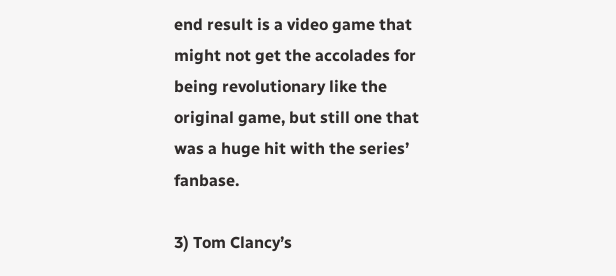end result is a video game that might not get the accolades for being revolutionary like the original game, but still one that was a huge hit with the series’ fanbase.

3) Tom Clancy’s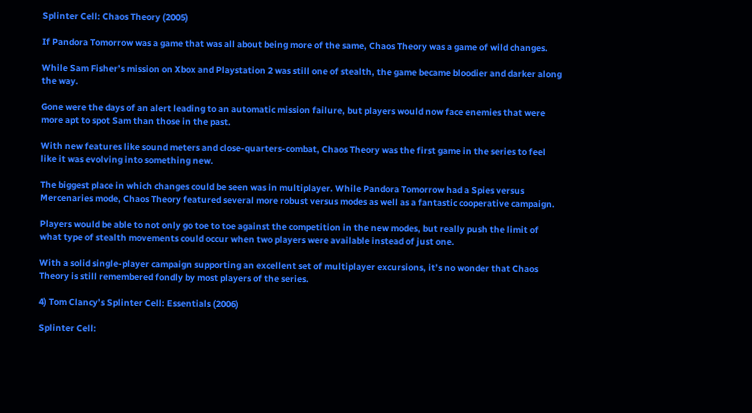Splinter Cell: Chaos Theory (2005)

If Pandora Tomorrow was a game that was all about being more of the same, Chaos Theory was a game of wild changes.

While Sam Fisher’s mission on Xbox and Playstation 2 was still one of stealth, the game became bloodier and darker along the way.

Gone were the days of an alert leading to an automatic mission failure, but players would now face enemies that were more apt to spot Sam than those in the past.

With new features like sound meters and close-quarters-combat, Chaos Theory was the first game in the series to feel like it was evolving into something new.

The biggest place in which changes could be seen was in multiplayer. While Pandora Tomorrow had a Spies versus Mercenaries mode, Chaos Theory featured several more robust versus modes as well as a fantastic cooperative campaign.

Players would be able to not only go toe to toe against the competition in the new modes, but really push the limit of what type of stealth movements could occur when two players were available instead of just one.

With a solid single-player campaign supporting an excellent set of multiplayer excursions, it’s no wonder that Chaos Theory is still remembered fondly by most players of the series.

4) Tom Clancy’s Splinter Cell: Essentials (2006)

Splinter Cell: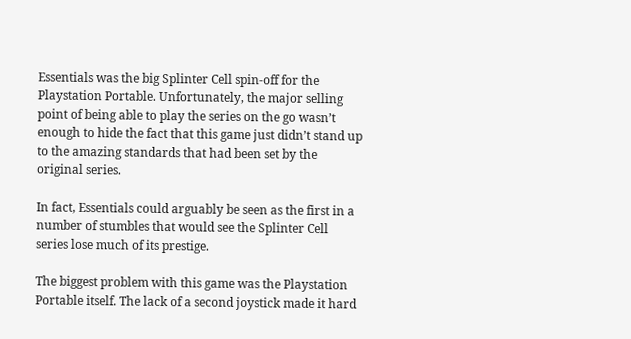Essentials was the big Splinter Cell spin-off for the Playstation Portable. Unfortunately, the major selling point of being able to play the series on the go wasn’t enough to hide the fact that this game just didn’t stand up to the amazing standards that had been set by the original series.

In fact, Essentials could arguably be seen as the first in a number of stumbles that would see the Splinter Cell series lose much of its prestige.

The biggest problem with this game was the Playstation Portable itself. The lack of a second joystick made it hard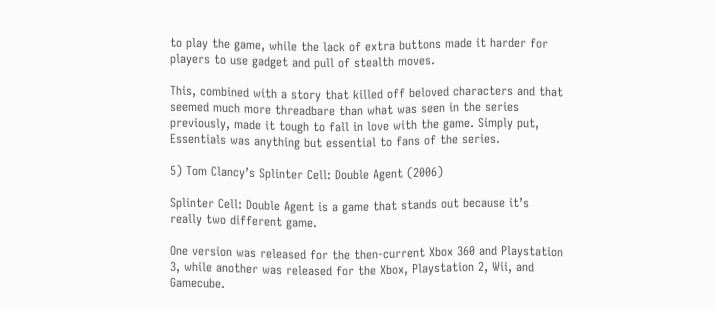to play the game, while the lack of extra buttons made it harder for players to use gadget and pull of stealth moves.

This, combined with a story that killed off beloved characters and that seemed much more threadbare than what was seen in the series previously, made it tough to fall in love with the game. Simply put, Essentials was anything but essential to fans of the series.

5) Tom Clancy’s Splinter Cell: Double Agent (2006)

Splinter Cell: Double Agent is a game that stands out because it’s really two different game.

One version was released for the then-current Xbox 360 and Playstation 3, while another was released for the Xbox, Playstation 2, Wii, and Gamecube.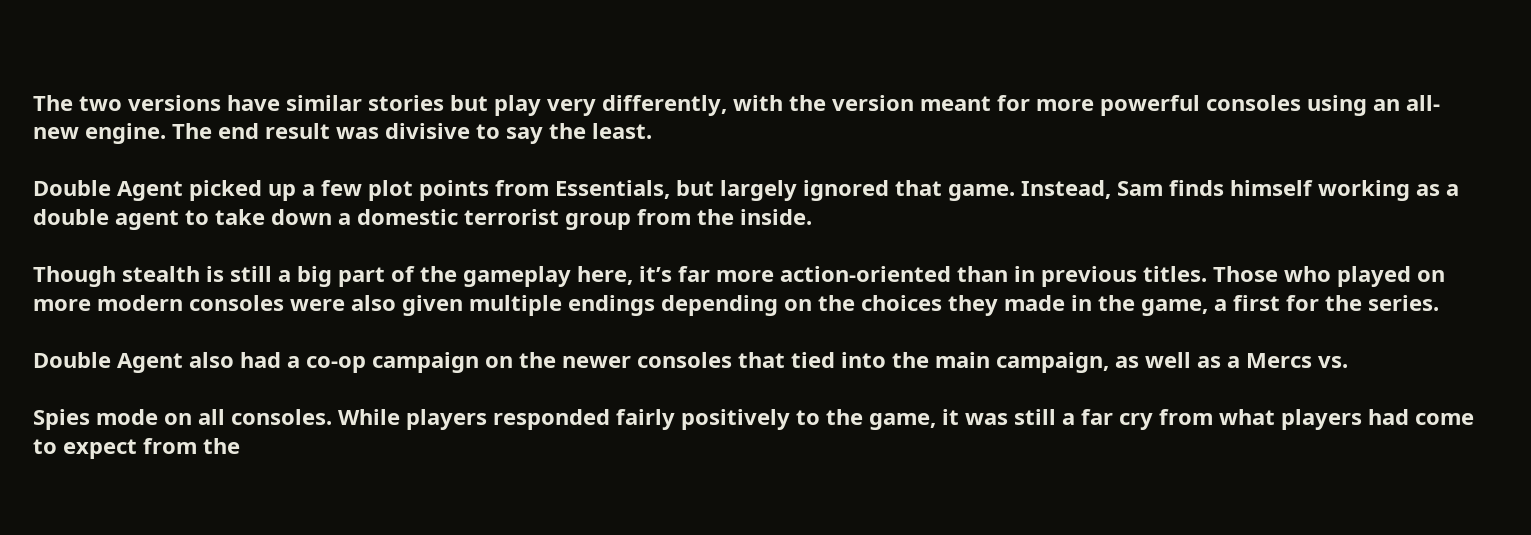The two versions have similar stories but play very differently, with the version meant for more powerful consoles using an all-new engine. The end result was divisive to say the least.

Double Agent picked up a few plot points from Essentials, but largely ignored that game. Instead, Sam finds himself working as a double agent to take down a domestic terrorist group from the inside.

Though stealth is still a big part of the gameplay here, it’s far more action-oriented than in previous titles. Those who played on more modern consoles were also given multiple endings depending on the choices they made in the game, a first for the series.

Double Agent also had a co-op campaign on the newer consoles that tied into the main campaign, as well as a Mercs vs.

Spies mode on all consoles. While players responded fairly positively to the game, it was still a far cry from what players had come to expect from the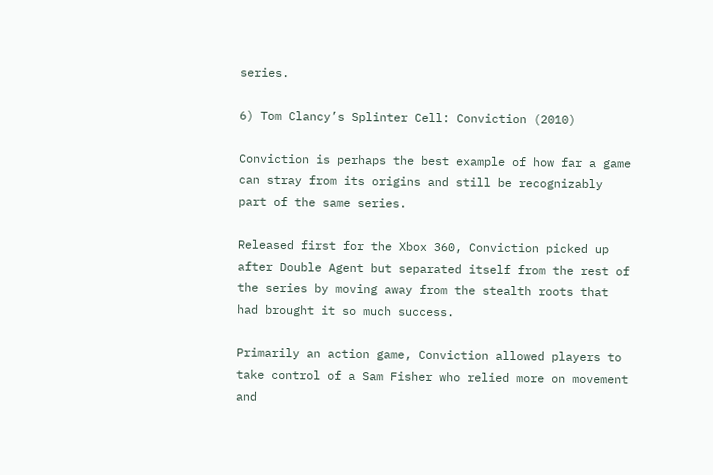series.

6) Tom Clancy’s Splinter Cell: Conviction (2010)

Conviction is perhaps the best example of how far a game can stray from its origins and still be recognizably part of the same series.

Released first for the Xbox 360, Conviction picked up after Double Agent but separated itself from the rest of the series by moving away from the stealth roots that had brought it so much success.

Primarily an action game, Conviction allowed players to take control of a Sam Fisher who relied more on movement and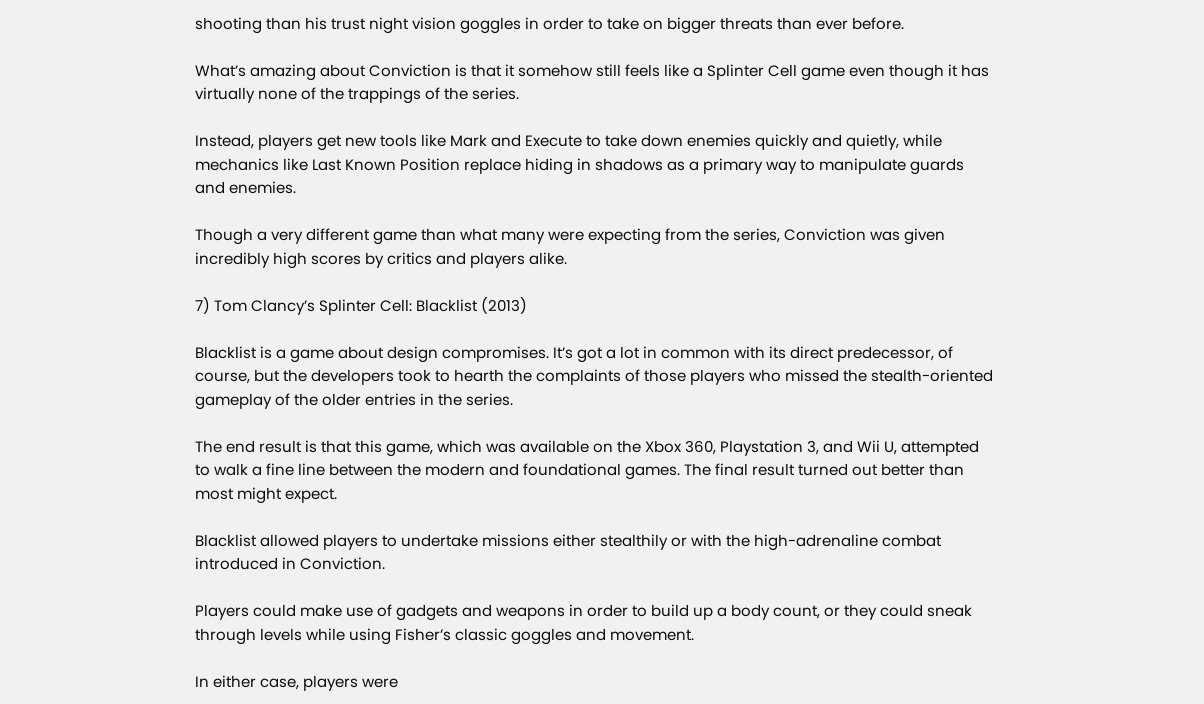shooting than his trust night vision goggles in order to take on bigger threats than ever before.

What’s amazing about Conviction is that it somehow still feels like a Splinter Cell game even though it has virtually none of the trappings of the series.

Instead, players get new tools like Mark and Execute to take down enemies quickly and quietly, while mechanics like Last Known Position replace hiding in shadows as a primary way to manipulate guards and enemies.

Though a very different game than what many were expecting from the series, Conviction was given incredibly high scores by critics and players alike.

7) Tom Clancy’s Splinter Cell: Blacklist (2013)

Blacklist is a game about design compromises. It’s got a lot in common with its direct predecessor, of course, but the developers took to hearth the complaints of those players who missed the stealth-oriented gameplay of the older entries in the series.

The end result is that this game, which was available on the Xbox 360, Playstation 3, and Wii U, attempted to walk a fine line between the modern and foundational games. The final result turned out better than most might expect.

Blacklist allowed players to undertake missions either stealthily or with the high-adrenaline combat introduced in Conviction.

Players could make use of gadgets and weapons in order to build up a body count, or they could sneak through levels while using Fisher’s classic goggles and movement.

In either case, players were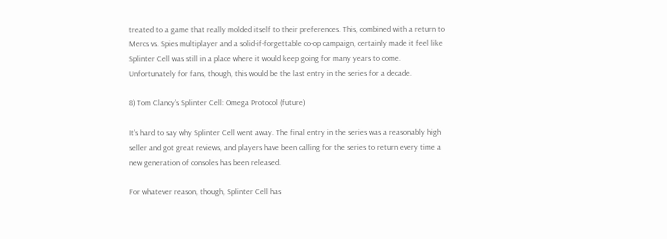treated to a game that really molded itself to their preferences. This, combined with a return to Mercs vs. Spies multiplayer and a solid-if-forgettable co-op campaign, certainly made it feel like Splinter Cell was still in a place where it would keep going for many years to come. Unfortunately for fans, though, this would be the last entry in the series for a decade.

8) Tom Clancy’s Splinter Cell: Omega Protocol (future)

It’s hard to say why Splinter Cell went away. The final entry in the series was a reasonably high seller and got great reviews, and players have been calling for the series to return every time a new generation of consoles has been released.

For whatever reason, though, Splinter Cell has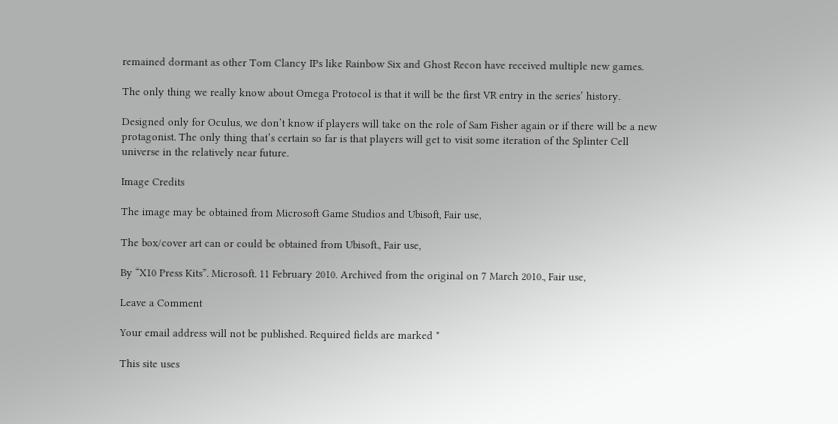remained dormant as other Tom Clancy IPs like Rainbow Six and Ghost Recon have received multiple new games.

The only thing we really know about Omega Protocol is that it will be the first VR entry in the series’ history.

Designed only for Oculus, we don’t know if players will take on the role of Sam Fisher again or if there will be a new protagonist. The only thing that’s certain so far is that players will get to visit some iteration of the Splinter Cell universe in the relatively near future.

Image Credits

The image may be obtained from Microsoft Game Studios and Ubisoft, Fair use,

The box/cover art can or could be obtained from Ubisoft., Fair use,

By “X10 Press Kits”. Microsoft. 11 February 2010. Archived from the original on 7 March 2010., Fair use,

Leave a Comment

Your email address will not be published. Required fields are marked *

This site uses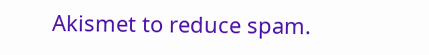Akismet to reduce spam.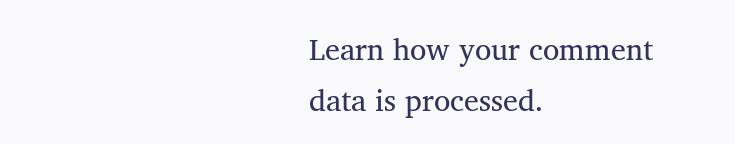Learn how your comment data is processed.